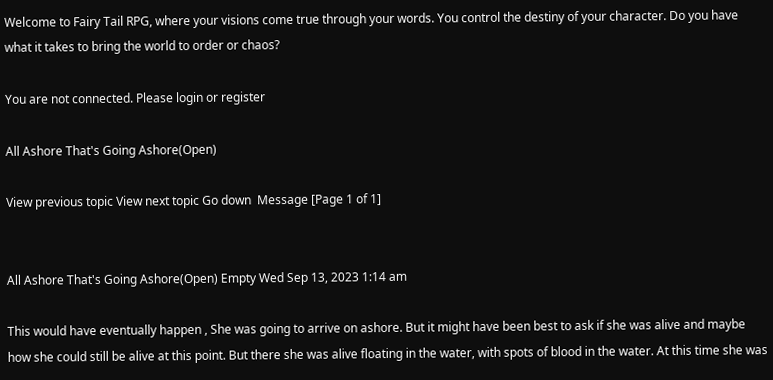Welcome to Fairy Tail RPG, where your visions come true through your words. You control the destiny of your character. Do you have what it takes to bring the world to order or chaos?

You are not connected. Please login or register

All Ashore That's Going Ashore(Open)

View previous topic View next topic Go down  Message [Page 1 of 1]


All Ashore That's Going Ashore(Open) Empty Wed Sep 13, 2023 1:14 am

This would have eventually happen , She was going to arrive on ashore. But it might have been best to ask if she was alive and maybe how she could still be alive at this point. But there she was alive floating in the water, with spots of blood in the water. At this time she was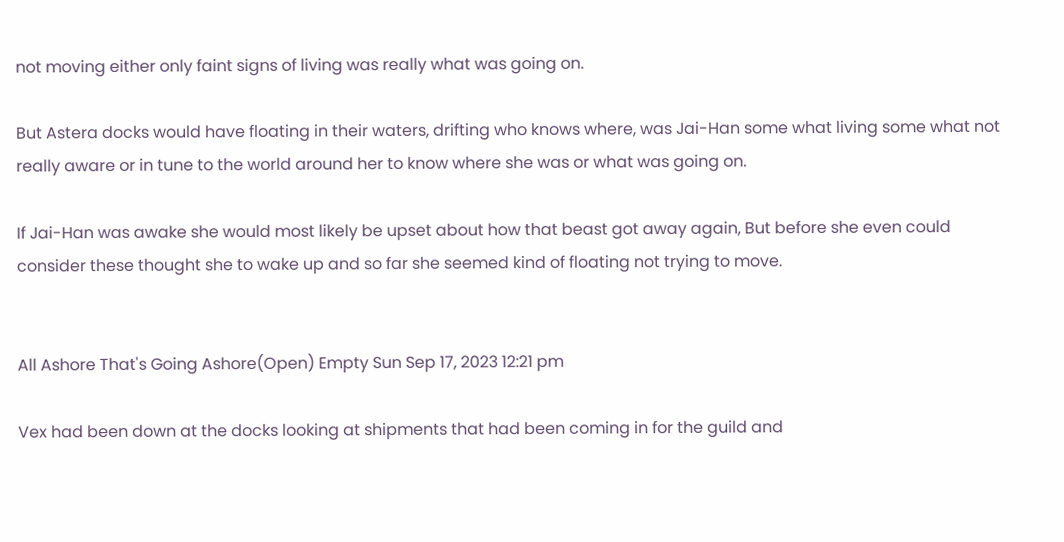not moving either only faint signs of living was really what was going on.

But Astera docks would have floating in their waters, drifting who knows where, was Jai-Han some what living some what not really aware or in tune to the world around her to know where she was or what was going on.

If Jai-Han was awake she would most likely be upset about how that beast got away again, But before she even could consider these thought she to wake up and so far she seemed kind of floating not trying to move.


All Ashore That's Going Ashore(Open) Empty Sun Sep 17, 2023 12:21 pm

Vex had been down at the docks looking at shipments that had been coming in for the guild and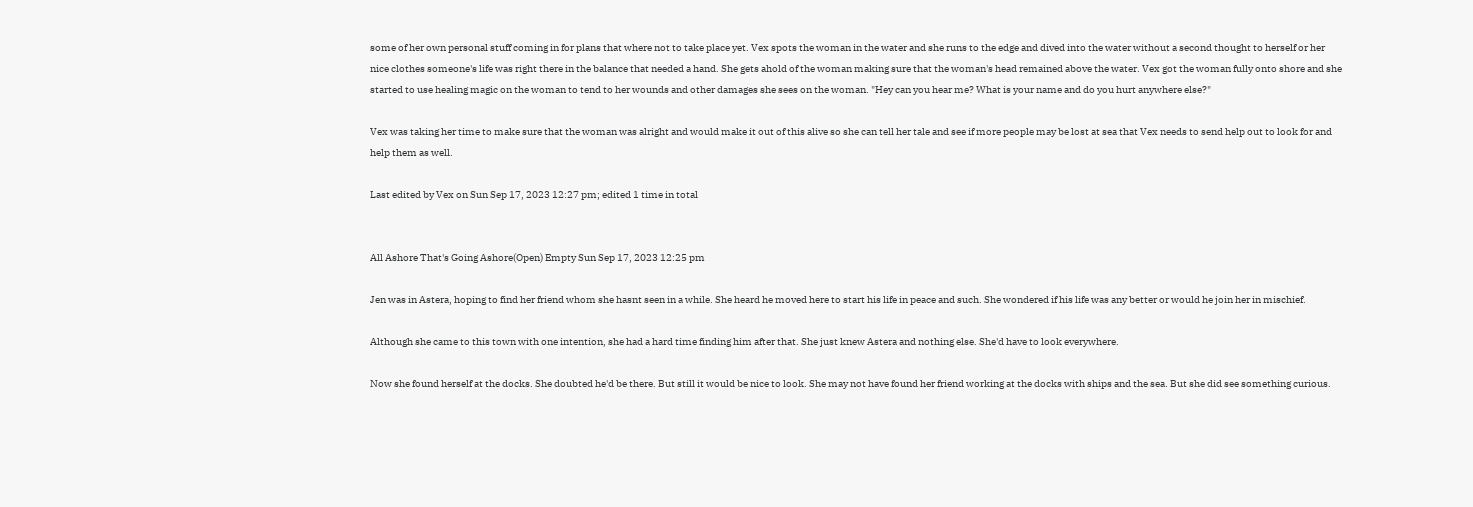some of her own personal stuff coming in for plans that where not to take place yet. Vex spots the woman in the water and she runs to the edge and dived into the water without a second thought to herself or her nice clothes someone's life was right there in the balance that needed a hand. She gets ahold of the woman making sure that the woman's head remained above the water. Vex got the woman fully onto shore and she started to use healing magic on the woman to tend to her wounds and other damages she sees on the woman. "Hey can you hear me? What is your name and do you hurt anywhere else?"

Vex was taking her time to make sure that the woman was alright and would make it out of this alive so she can tell her tale and see if more people may be lost at sea that Vex needs to send help out to look for and help them as well.

Last edited by Vex on Sun Sep 17, 2023 12:27 pm; edited 1 time in total


All Ashore That's Going Ashore(Open) Empty Sun Sep 17, 2023 12:25 pm

Jen was in Astera, hoping to find her friend whom she hasnt seen in a while. She heard he moved here to start his life in peace and such. She wondered if his life was any better or would he join her in mischief.

Although she came to this town with one intention, she had a hard time finding him after that. She just knew Astera and nothing else. She'd have to look everywhere.

Now she found herself at the docks. She doubted he'd be there. But still it would be nice to look. She may not have found her friend working at the docks with ships and the sea. But she did see something curious.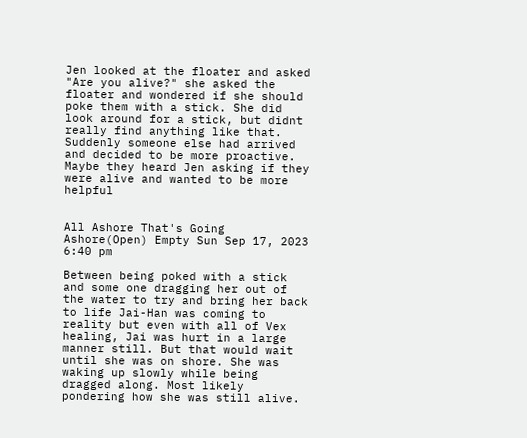Jen looked at the floater and asked
"Are you alive?" she asked the floater and wondered if she should poke them with a stick. She did look around for a stick, but didnt really find anything like that. Suddenly someone else had arrived and decided to be more proactive. Maybe they heard Jen asking if they were alive and wanted to be more helpful


All Ashore That's Going Ashore(Open) Empty Sun Sep 17, 2023 6:40 pm

Between being poked with a stick and some one dragging her out of the water to try and bring her back to life Jai-Han was coming to reality but even with all of Vex healing, Jai was hurt in a large manner still. But that would wait until she was on shore. She was waking up slowly while being dragged along. Most likely pondering how she was still alive.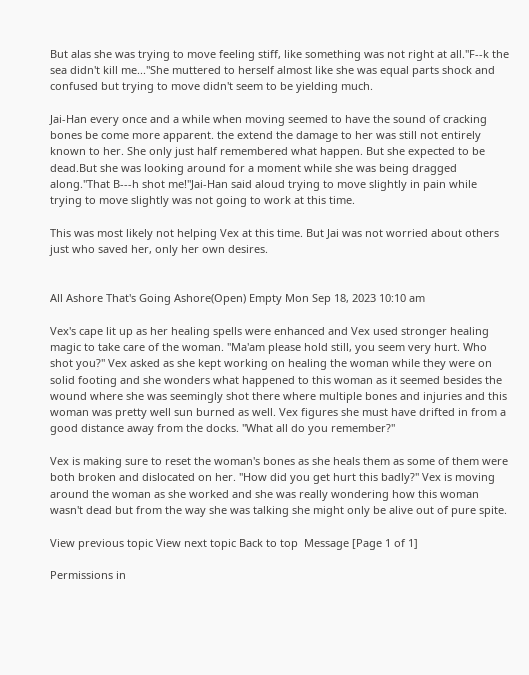But alas she was trying to move feeling stiff, like something was not right at all."F--k the sea didn't kill me..."She muttered to herself almost like she was equal parts shock and confused but trying to move didn't seem to be yielding much.

Jai-Han every once and a while when moving seemed to have the sound of cracking bones be come more apparent. the extend the damage to her was still not entirely known to her. She only just half remembered what happen. But she expected to be dead.But she was looking around for a moment while she was being dragged along."That B---h shot me!"Jai-Han said aloud trying to move slightly in pain while trying to move slightly was not going to work at this time.

This was most likely not helping Vex at this time. But Jai was not worried about others just who saved her, only her own desires.


All Ashore That's Going Ashore(Open) Empty Mon Sep 18, 2023 10:10 am

Vex's cape lit up as her healing spells were enhanced and Vex used stronger healing magic to take care of the woman. "Ma'am please hold still, you seem very hurt. Who shot you?" Vex asked as she kept working on healing the woman while they were on solid footing and she wonders what happened to this woman as it seemed besides the wound where she was seemingly shot there where multiple bones and injuries and this woman was pretty well sun burned as well. Vex figures she must have drifted in from a good distance away from the docks. "What all do you remember?"

Vex is making sure to reset the woman's bones as she heals them as some of them were both broken and dislocated on her. "How did you get hurt this badly?" Vex is moving around the woman as she worked and she was really wondering how this woman wasn't dead but from the way she was talking she might only be alive out of pure spite.

View previous topic View next topic Back to top  Message [Page 1 of 1]

Permissions in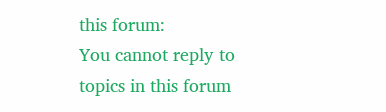this forum:
You cannot reply to topics in this forum